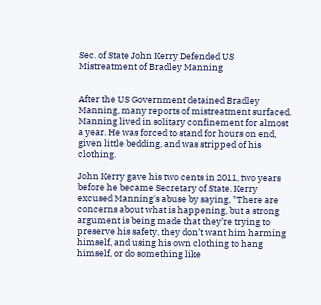Sec. of State John Kerry Defended US Mistreatment of Bradley Manning


After the US Government detained Bradley Manning, many reports of mistreatment surfaced. Manning lived in solitary confinement for almost a year. He was forced to stand for hours on end, given little bedding, and was stripped of his clothing.

John Kerry gave his two cents in 2011, two years before he became Secretary of State. Kerry excused Manning's abuse by saying, "There are concerns about what is happening, but a strong argument is being made that they’re trying to preserve his safety, they don’t want him harming himself, and using his own clothing to hang himself, or do something like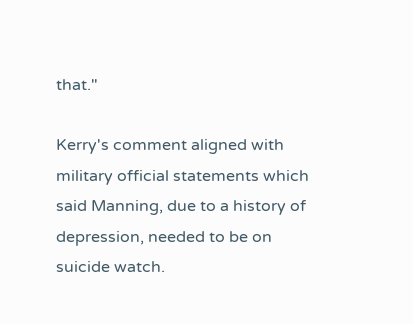that."

Kerry's comment aligned with military official statements which said Manning, due to a history of depression, needed to be on suicide watch.